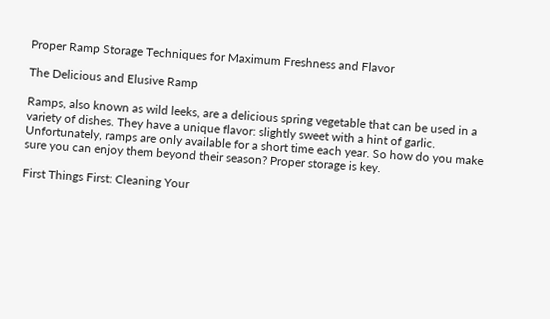Proper Ramp Storage Techniques for Maximum Freshness and Flavor

The Delicious and Elusive Ramp

Ramps, also known as wild leeks, are a delicious spring vegetable that can be used in a variety of dishes. They have a unique flavor: slightly sweet with a hint of garlic. Unfortunately, ramps are only available for a short time each year. So how do you make sure you can enjoy them beyond their season? Proper storage is key.

First Things First: Cleaning Your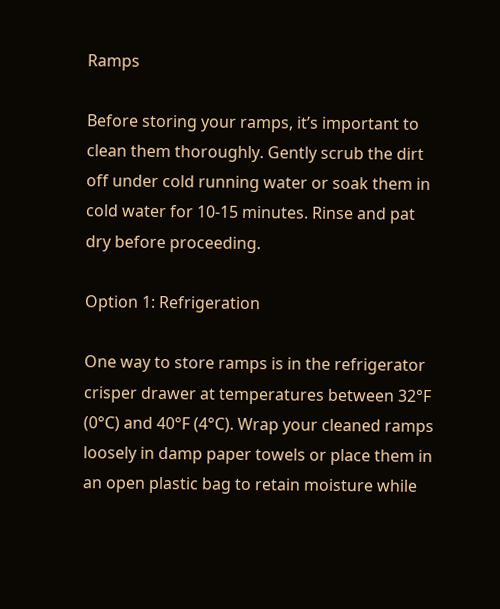Ramps

Before storing your ramps, it’s important to clean them thoroughly. Gently scrub the dirt off under cold running water or soak them in cold water for 10-15 minutes. Rinse and pat dry before proceeding.

Option 1: Refrigeration

One way to store ramps is in the refrigerator crisper drawer at temperatures between 32°F (0°C) and 40°F (4°C). Wrap your cleaned ramps loosely in damp paper towels or place them in an open plastic bag to retain moisture while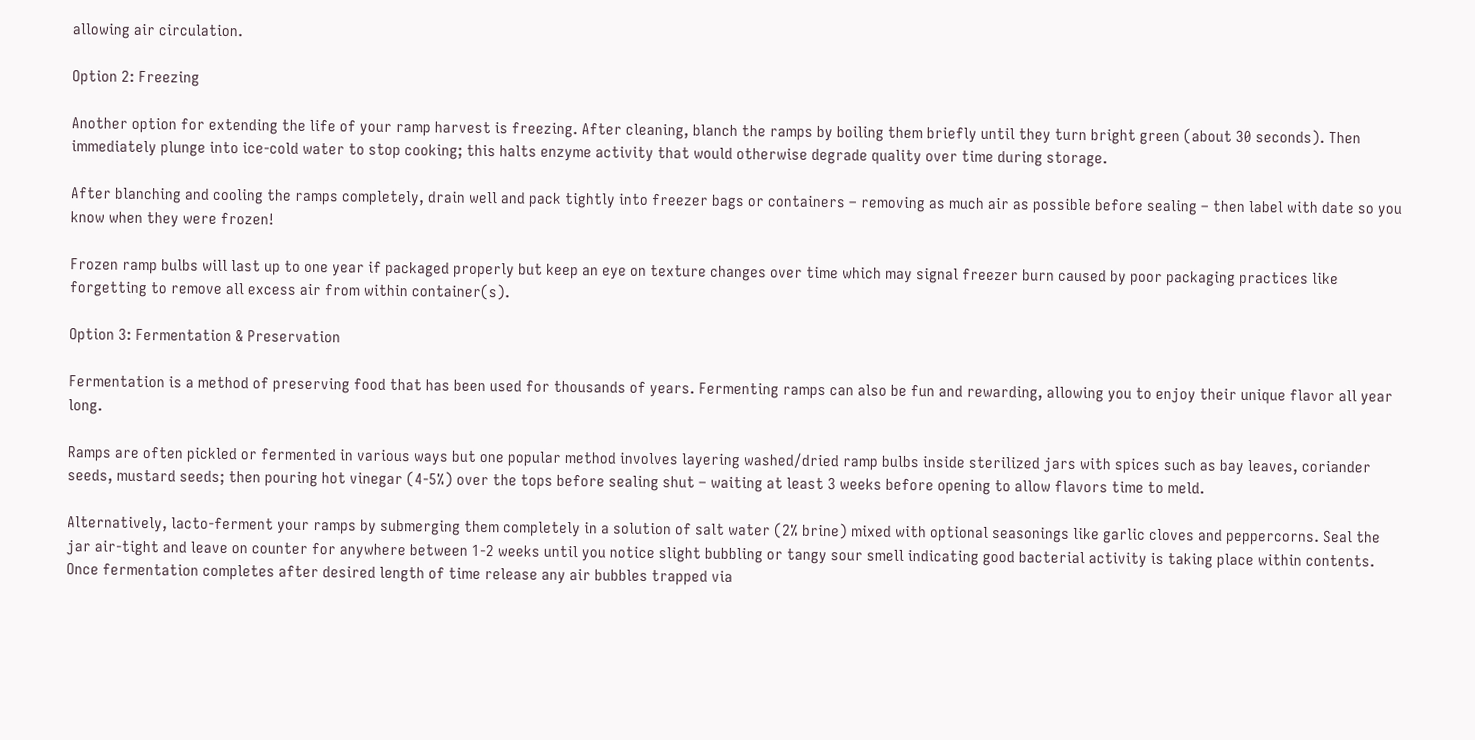allowing air circulation.

Option 2: Freezing

Another option for extending the life of your ramp harvest is freezing. After cleaning, blanch the ramps by boiling them briefly until they turn bright green (about 30 seconds). Then immediately plunge into ice-cold water to stop cooking; this halts enzyme activity that would otherwise degrade quality over time during storage.

After blanching and cooling the ramps completely, drain well and pack tightly into freezer bags or containers – removing as much air as possible before sealing – then label with date so you know when they were frozen!

Frozen ramp bulbs will last up to one year if packaged properly but keep an eye on texture changes over time which may signal freezer burn caused by poor packaging practices like forgetting to remove all excess air from within container(s).

Option 3: Fermentation & Preservation

Fermentation is a method of preserving food that has been used for thousands of years. Fermenting ramps can also be fun and rewarding, allowing you to enjoy their unique flavor all year long.

Ramps are often pickled or fermented in various ways but one popular method involves layering washed/dried ramp bulbs inside sterilized jars with spices such as bay leaves, coriander seeds, mustard seeds; then pouring hot vinegar (4-5%) over the tops before sealing shut – waiting at least 3 weeks before opening to allow flavors time to meld.

Alternatively, lacto-ferment your ramps by submerging them completely in a solution of salt water (2% brine) mixed with optional seasonings like garlic cloves and peppercorns. Seal the jar air-tight and leave on counter for anywhere between 1-2 weeks until you notice slight bubbling or tangy sour smell indicating good bacterial activity is taking place within contents. Once fermentation completes after desired length of time release any air bubbles trapped via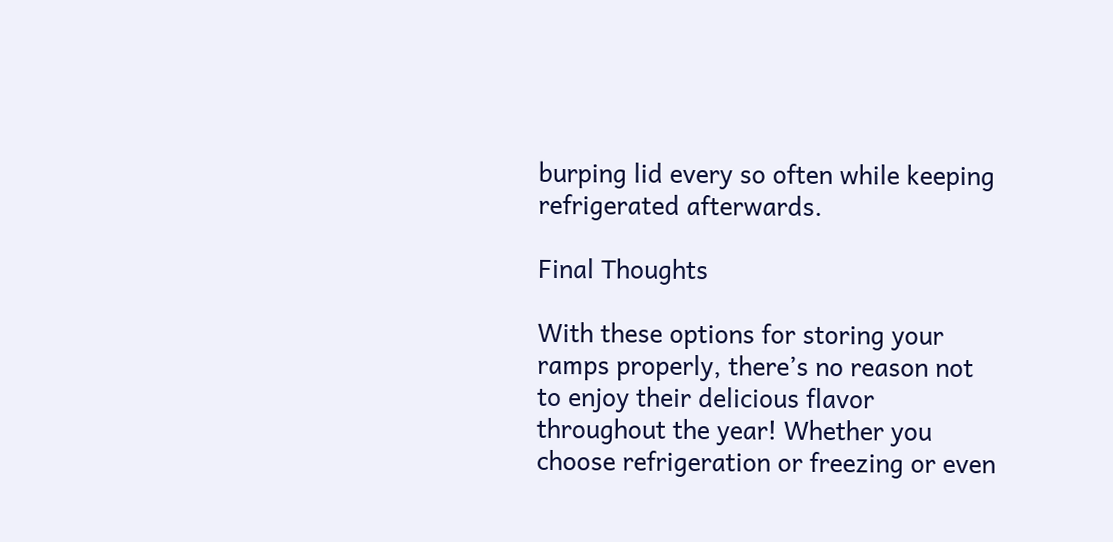burping lid every so often while keeping refrigerated afterwards.

Final Thoughts

With these options for storing your ramps properly, there’s no reason not to enjoy their delicious flavor throughout the year! Whether you choose refrigeration or freezing or even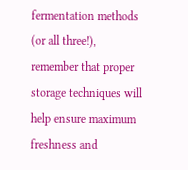fermentation methods (or all three!), remember that proper storage techniques will help ensure maximum freshness and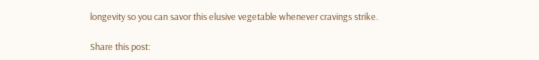longevity so you can savor this elusive vegetable whenever cravings strike.

Share this post: